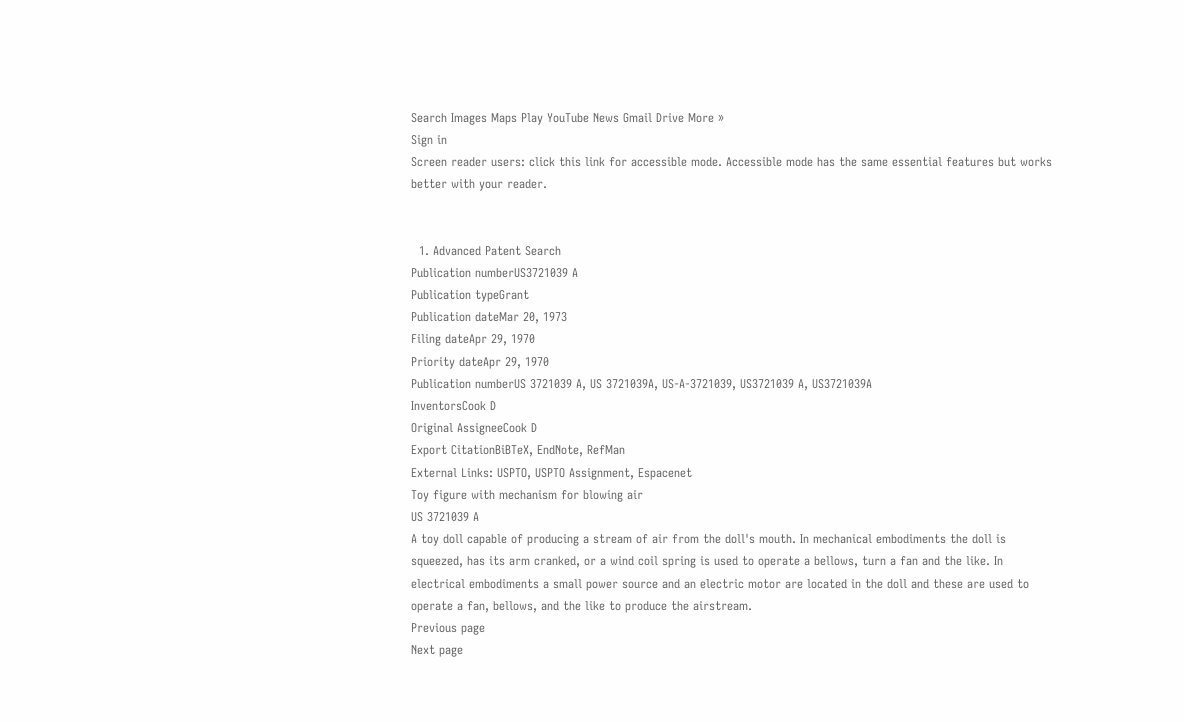Search Images Maps Play YouTube News Gmail Drive More »
Sign in
Screen reader users: click this link for accessible mode. Accessible mode has the same essential features but works better with your reader.


  1. Advanced Patent Search
Publication numberUS3721039 A
Publication typeGrant
Publication dateMar 20, 1973
Filing dateApr 29, 1970
Priority dateApr 29, 1970
Publication numberUS 3721039 A, US 3721039A, US-A-3721039, US3721039 A, US3721039A
InventorsCook D
Original AssigneeCook D
Export CitationBiBTeX, EndNote, RefMan
External Links: USPTO, USPTO Assignment, Espacenet
Toy figure with mechanism for blowing air
US 3721039 A
A toy doll capable of producing a stream of air from the doll's mouth. In mechanical embodiments the doll is squeezed, has its arm cranked, or a wind coil spring is used to operate a bellows, turn a fan and the like. In electrical embodiments a small power source and an electric motor are located in the doll and these are used to operate a fan, bellows, and the like to produce the airstream.
Previous page
Next page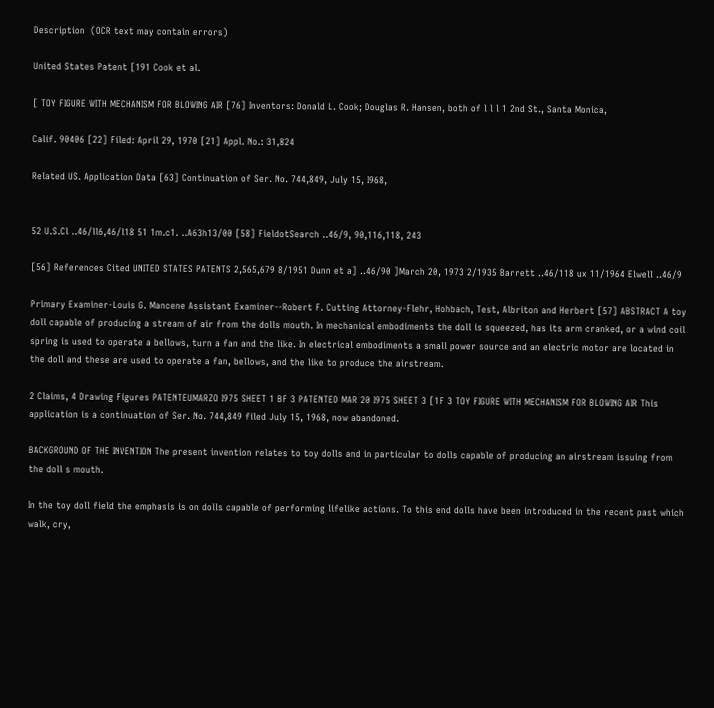Description  (OCR text may contain errors)

United States Patent [191 Cook et al.

[ TOY FIGURE WITH MECHANISM FOR BLOWING AIR [76] Inventors: Donald L. Cook; Douglas R. Hansen, both of l l l 1 2nd St., Santa Monica,

Calif. 90406 [22] Filed: April 29, 1970 [21] Appl. No.: 31,824

Related US. Application Data [63] Continuation of Ser. No. 744,849, July 15, I968,


52 U.S.Cl ..46/ll6,46/l18 51 1m.c1. ..A63h13/00 [58] FieldotSearch ..46/9, 90,116,118, 243

[56] References Cited UNITED STATES PATENTS 2,565,679 8/1951 Dunn et a] ..46/90 ]March 20, 1973 2/1935 Barrett ..46/118 ux 11/1964 Elwell ..46/9

Primary Examiner-Louis G. Mancene Assistant Examiner--Robert F. Cutting Attorney-Flehr, Hohbach, Test, Albriton and Herbert [57] ABSTRACT A toy doll capable of producing a stream of air from the dolls mouth. In mechanical embodiments the doll is squeezed, has its arm cranked, or a wind coil spring is used to operate a bellows, turn a fan and the like. In electrical embodiments a small power source and an electric motor are located in the doll and these are used to operate a fan, bellows, and the like to produce the airstream.

2 Claims, 4 Drawing Figures PATENTEUMARZO I975 SHEET 1 BF 3 PATENTED MAR 20 I975 SHEET 3 [1F 3 TOY FIGURE WITH MECHANISM FOR BLOWING AIR This application is a continuation of Ser. No. 744,849 filed July 15, 1968, now abandoned.

BACKGROUND OF THE INVENTION The present invention relates to toy dolls and in particular to dolls capable of producing an airstream issuing from the doll s mouth.

In the toy doll field the emphasis is on dolls capable of performing lifelike actions. To this end dolls have been introduced in the recent past which walk, cry,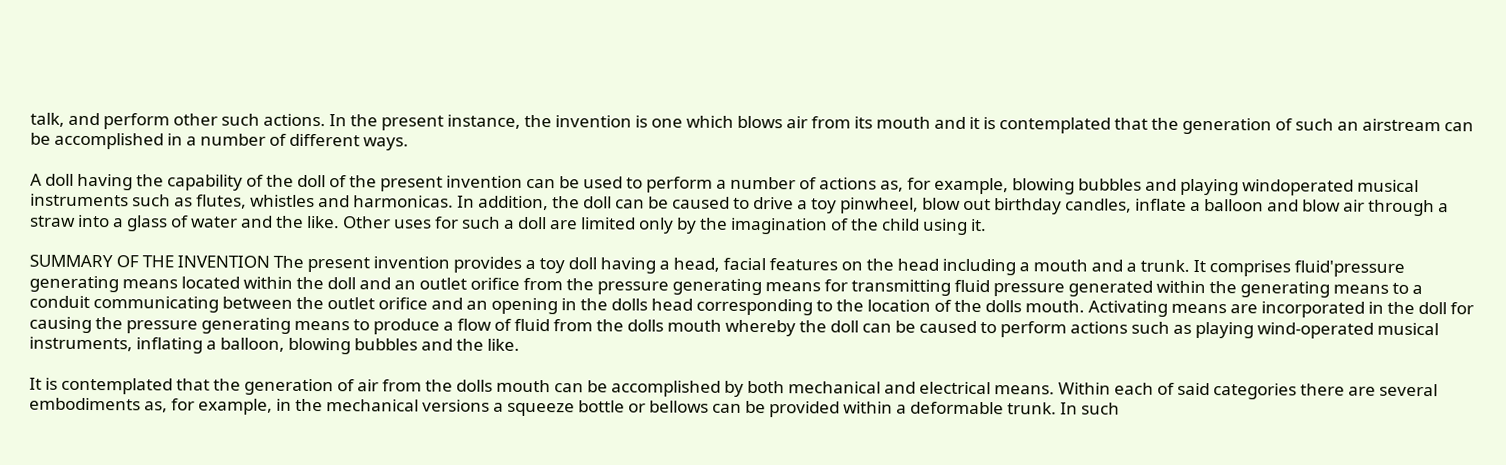talk, and perform other such actions. In the present instance, the invention is one which blows air from its mouth and it is contemplated that the generation of such an airstream can be accomplished in a number of different ways.

A doll having the capability of the doll of the present invention can be used to perform a number of actions as, for example, blowing bubbles and playing windoperated musical instruments such as flutes, whistles and harmonicas. In addition, the doll can be caused to drive a toy pinwheel, blow out birthday candles, inflate a balloon and blow air through a straw into a glass of water and the like. Other uses for such a doll are limited only by the imagination of the child using it.

SUMMARY OF THE INVENTION The present invention provides a toy doll having a head, facial features on the head including a mouth and a trunk. It comprises fluid'pressure generating means located within the doll and an outlet orifice from the pressure generating means for transmitting fluid pressure generated within the generating means to a conduit communicating between the outlet orifice and an opening in the dolls head corresponding to the location of the dolls mouth. Activating means are incorporated in the doll for causing the pressure generating means to produce a flow of fluid from the dolls mouth whereby the doll can be caused to perform actions such as playing wind-operated musical instruments, inflating a balloon, blowing bubbles and the like.

It is contemplated that the generation of air from the dolls mouth can be accomplished by both mechanical and electrical means. Within each of said categories there are several embodiments as, for example, in the mechanical versions a squeeze bottle or bellows can be provided within a deformable trunk. In such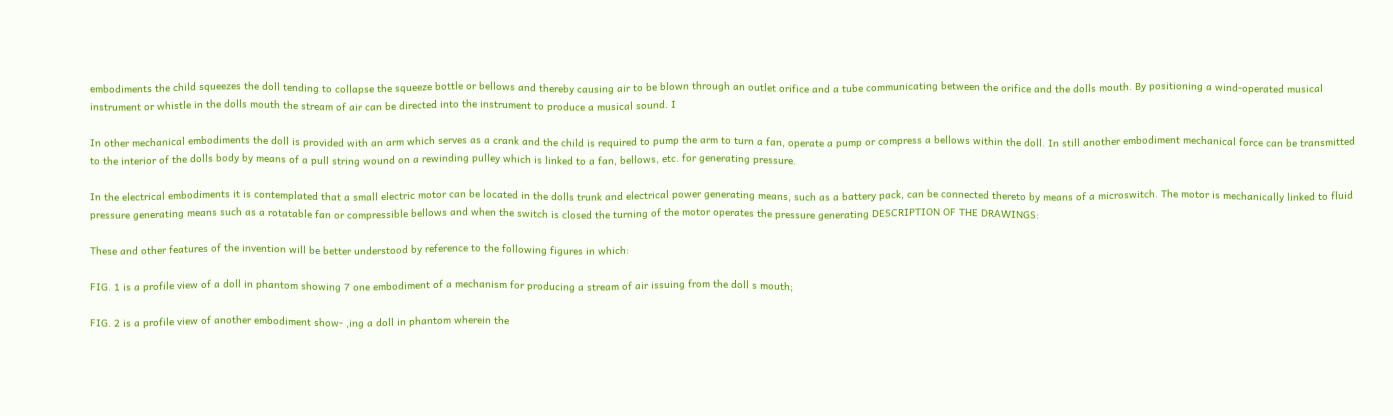embodiments the child squeezes the doll tending to collapse the squeeze bottle or bellows and thereby causing air to be blown through an outlet orifice and a tube communicating between the orifice and the dolls mouth. By positioning a wind-operated musical instrument or whistle in the dolls mouth the stream of air can be directed into the instrument to produce a musical sound. I

In other mechanical embodiments the doll is provided with an arm which serves as a crank and the child is required to pump the arm to turn a fan, operate a pump or compress a bellows within the doll. In still another embodiment mechanical force can be transmitted to the interior of the dolls body by means of a pull string wound on a rewinding pulley which is linked to a fan, bellows, etc. for generating pressure.

In the electrical embodiments it is contemplated that a small electric motor can be located in the dolls trunk and electrical power generating means, such as a battery pack, can be connected thereto by means of a microswitch. The motor is mechanically linked to fluid pressure generating means such as a rotatable fan or compressible bellows and when the switch is closed the turning of the motor operates the pressure generating DESCRIPTION OF THE DRAWINGS:

These and other features of the invention will be better understood by reference to the following figures in which:

FIG. 1 is a profile view of a doll in phantom showing 7 one embodiment of a mechanism for producing a stream of air issuing from the doll s mouth;

FIG. 2 is a profile view of another embodiment show- ,ing a doll in phantom wherein the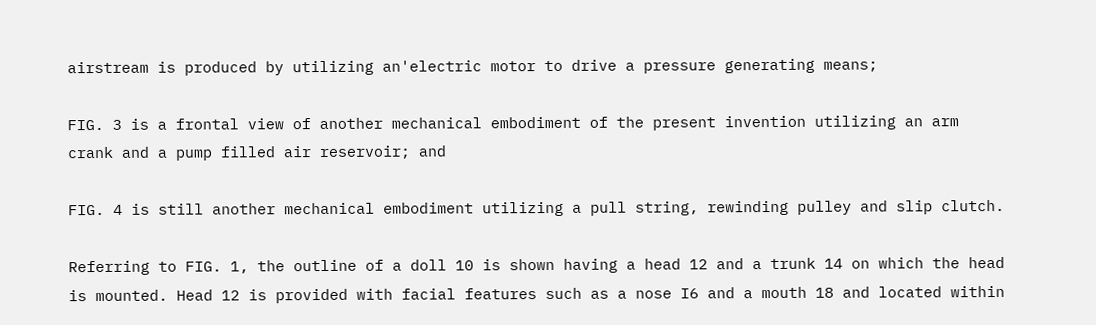airstream is produced by utilizing an'electric motor to drive a pressure generating means;

FIG. 3 is a frontal view of another mechanical embodiment of the present invention utilizing an arm crank and a pump filled air reservoir; and

FIG. 4 is still another mechanical embodiment utilizing a pull string, rewinding pulley and slip clutch.

Referring to FIG. 1, the outline of a doll 10 is shown having a head 12 and a trunk 14 on which the head is mounted. Head 12 is provided with facial features such as a nose I6 and a mouth 18 and located within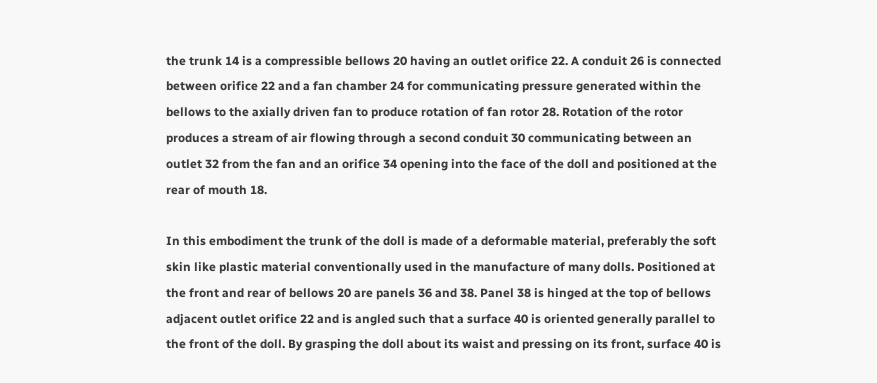the trunk 14 is a compressible bellows 20 having an outlet orifice 22. A conduit 26 is connected between orifice 22 and a fan chamber 24 for communicating pressure generated within the bellows to the axially driven fan to produce rotation of fan rotor 28. Rotation of the rotor produces a stream of air flowing through a second conduit 30 communicating between an outlet 32 from the fan and an orifice 34 opening into the face of the doll and positioned at the rear of mouth 18.

In this embodiment the trunk of the doll is made of a deformable material, preferably the soft skin like plastic material conventionally used in the manufacture of many dolls. Positioned at the front and rear of bellows 20 are panels 36 and 38. Panel 38 is hinged at the top of bellows adjacent outlet orifice 22 and is angled such that a surface 40 is oriented generally parallel to the front of the doll. By grasping the doll about its waist and pressing on its front, surface 40 is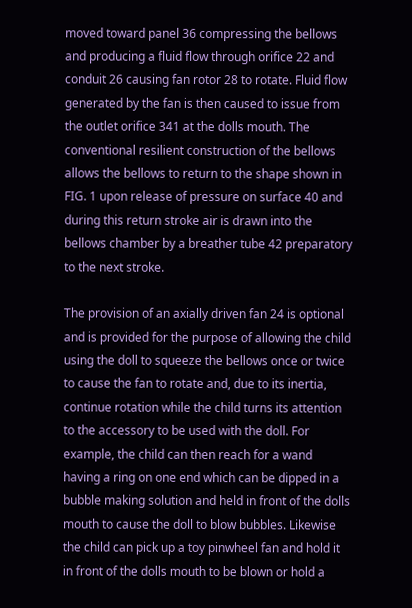moved toward panel 36 compressing the bellows and producing a fluid flow through orifice 22 and conduit 26 causing fan rotor 28 to rotate. Fluid flow generated by the fan is then caused to issue from the outlet orifice 341 at the dolls mouth. The conventional resilient construction of the bellows allows the bellows to return to the shape shown in FIG. 1 upon release of pressure on surface 40 and during this return stroke air is drawn into the bellows chamber by a breather tube 42 preparatory to the next stroke.

The provision of an axially driven fan 24 is optional and is provided for the purpose of allowing the child using the doll to squeeze the bellows once or twice to cause the fan to rotate and, due to its inertia, continue rotation while the child turns its attention to the accessory to be used with the doll. For example, the child can then reach for a wand having a ring on one end which can be dipped in a bubble making solution and held in front of the dolls mouth to cause the doll to blow bubbles. Likewise the child can pick up a toy pinwheel fan and hold it in front of the dolls mouth to be blown or hold a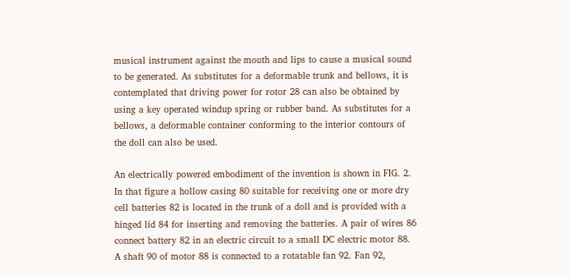musical instrument against the mouth and lips to cause a musical sound to be generated. As substitutes for a deformable trunk and bellows, it is contemplated that driving power for rotor 28 can also be obtained by using a key operated windup spring or rubber band. As substitutes for a bellows, a deformable container conforming to the interior contours of the doll can also be used.

An electrically powered embodiment of the invention is shown in FIG. 2. In that figure a hollow casing 80 suitable for receiving one or more dry cell batteries 82 is located in the trunk of a doll and is provided with a hinged lid 84 for inserting and removing the batteries. A pair of wires 86 connect battery 82 in an electric circuit to a small DC electric motor 88. A shaft 90 of motor 88 is connected to a rotatable fan 92. Fan 92,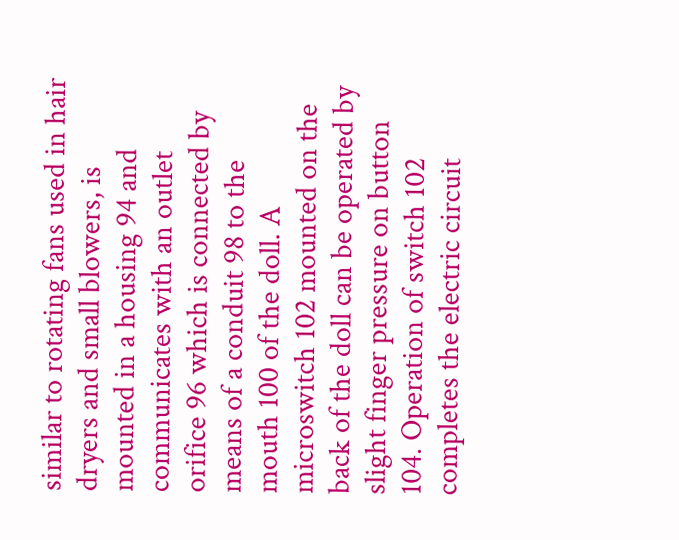similar to rotating fans used in hair dryers and small blowers, is mounted in a housing 94 and communicates with an outlet orifice 96 which is connected by means of a conduit 98 to the mouth 100 of the doll. A microswitch 102 mounted on the back of the doll can be operated by slight finger pressure on button 104. Operation of switch 102 completes the electric circuit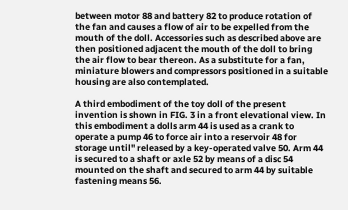between motor 88 and battery 82 to produce rotation of the fan and causes a flow of air to be expelled from the mouth of the doll. Accessories such as described above are then positioned adjacent the mouth of the doll to bring the air flow to bear thereon. As a substitute for a fan, miniature blowers and compressors positioned in a suitable housing are also contemplated.

A third embodiment of the toy doll of the present invention is shown in FIG. 3 in a front elevational view. In this embodiment a dolls arm 44 is used as a crank to operate a pump 46 to force air into a reservoir 48 for storage until" released by a key-operated valve 50. Arm 44 is secured to a shaft or axle 52 by means of a disc 54 mounted on the shaft and secured to arm 44 by suitable fastening means 56.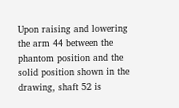Upon raising and lowering the arm 44 between the phantom position and the solid position shown in the drawing, shaft 52 is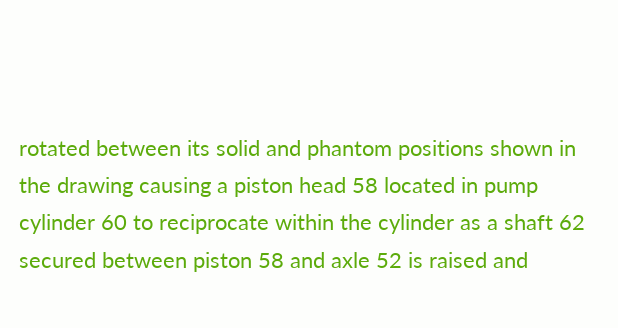rotated between its solid and phantom positions shown in the drawing causing a piston head 58 located in pump cylinder 60 to reciprocate within the cylinder as a shaft 62 secured between piston 58 and axle 52 is raised and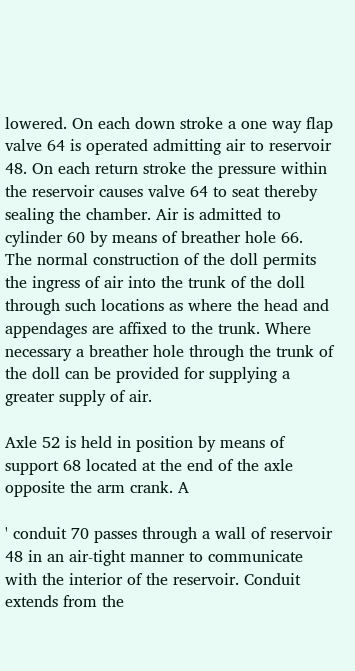lowered. On each down stroke a one way flap valve 64 is operated admitting air to reservoir 48. On each return stroke the pressure within the reservoir causes valve 64 to seat thereby sealing the chamber. Air is admitted to cylinder 60 by means of breather hole 66. The normal construction of the doll permits the ingress of air into the trunk of the doll through such locations as where the head and appendages are affixed to the trunk. Where necessary a breather hole through the trunk of the doll can be provided for supplying a greater supply of air.

Axle 52 is held in position by means of support 68 located at the end of the axle opposite the arm crank. A

' conduit 70 passes through a wall of reservoir 48 in an air-tight manner to communicate with the interior of the reservoir. Conduit extends from the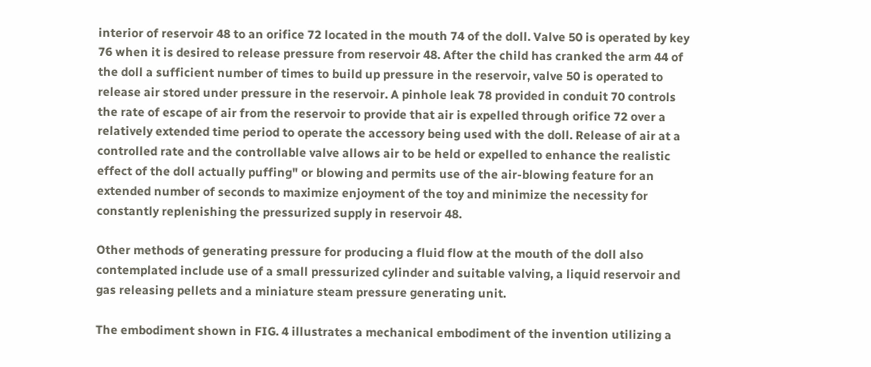interior of reservoir 48 to an orifice 72 located in the mouth 74 of the doll. Valve 50 is operated by key 76 when it is desired to release pressure from reservoir 48. After the child has cranked the arm 44 of the doll a sufficient number of times to build up pressure in the reservoir, valve 50 is operated to release air stored under pressure in the reservoir. A pinhole leak 78 provided in conduit 70 controls the rate of escape of air from the reservoir to provide that air is expelled through orifice 72 over a relatively extended time period to operate the accessory being used with the doll. Release of air at a controlled rate and the controllable valve allows air to be held or expelled to enhance the realistic effect of the doll actually puffing" or blowing and permits use of the air-blowing feature for an extended number of seconds to maximize enjoyment of the toy and minimize the necessity for constantly replenishing the pressurized supply in reservoir 48.

Other methods of generating pressure for producing a fluid flow at the mouth of the doll also contemplated include use of a small pressurized cylinder and suitable valving, a liquid reservoir and gas releasing pellets and a miniature steam pressure generating unit.

The embodiment shown in FIG. 4 illustrates a mechanical embodiment of the invention utilizing a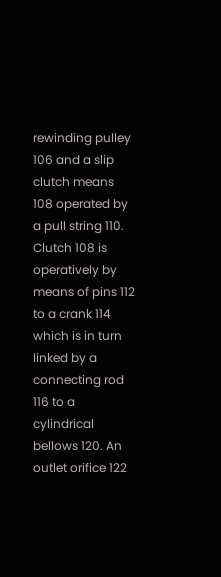rewinding pulley 106 and a slip clutch means 108 operated by a pull string 110. Clutch 108 is operatively by means of pins 112 to a crank 114 which is in turn linked by a connecting rod 116 to a cylindrical bellows 120. An outlet orifice 122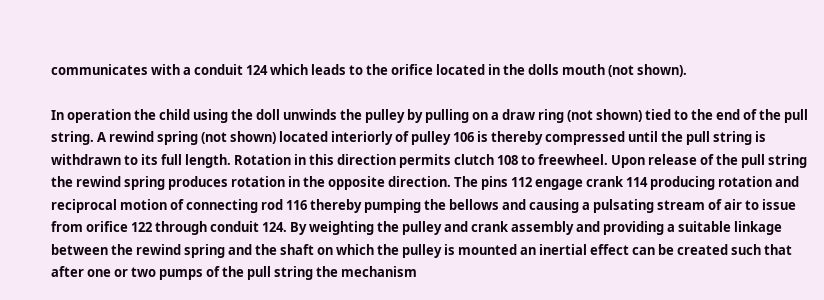communicates with a conduit 124 which leads to the orifice located in the dolls mouth (not shown).

In operation the child using the doll unwinds the pulley by pulling on a draw ring (not shown) tied to the end of the pull string. A rewind spring (not shown) located interiorly of pulley 106 is thereby compressed until the pull string is withdrawn to its full length. Rotation in this direction permits clutch 108 to freewheel. Upon release of the pull string the rewind spring produces rotation in the opposite direction. The pins 112 engage crank 114 producing rotation and reciprocal motion of connecting rod 116 thereby pumping the bellows and causing a pulsating stream of air to issue from orifice 122 through conduit 124. By weighting the pulley and crank assembly and providing a suitable linkage between the rewind spring and the shaft on which the pulley is mounted an inertial effect can be created such that after one or two pumps of the pull string the mechanism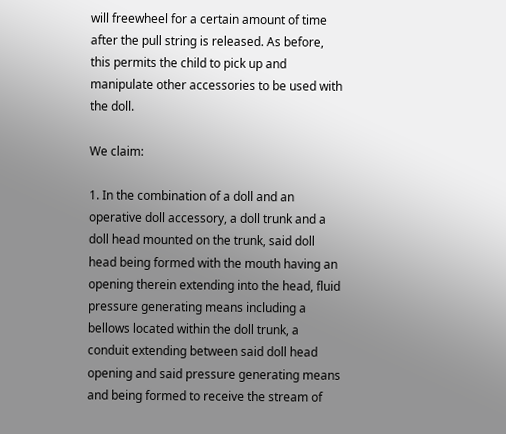will freewheel for a certain amount of time after the pull string is released. As before, this permits the child to pick up and manipulate other accessories to be used with the doll.

We claim:

1. In the combination of a doll and an operative doll accessory, a doll trunk and a doll head mounted on the trunk, said doll head being formed with the mouth having an opening therein extending into the head, fluid pressure generating means including a bellows located within the doll trunk, a conduit extending between said doll head opening and said pressure generating means and being formed to receive the stream of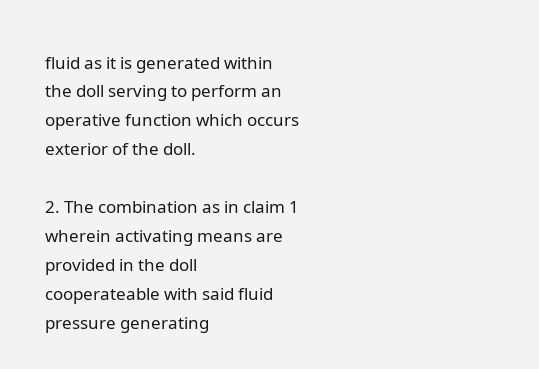fluid as it is generated within the doll serving to perform an operative function which occurs exterior of the doll.

2. The combination as in claim 1 wherein activating means are provided in the doll cooperateable with said fluid pressure generating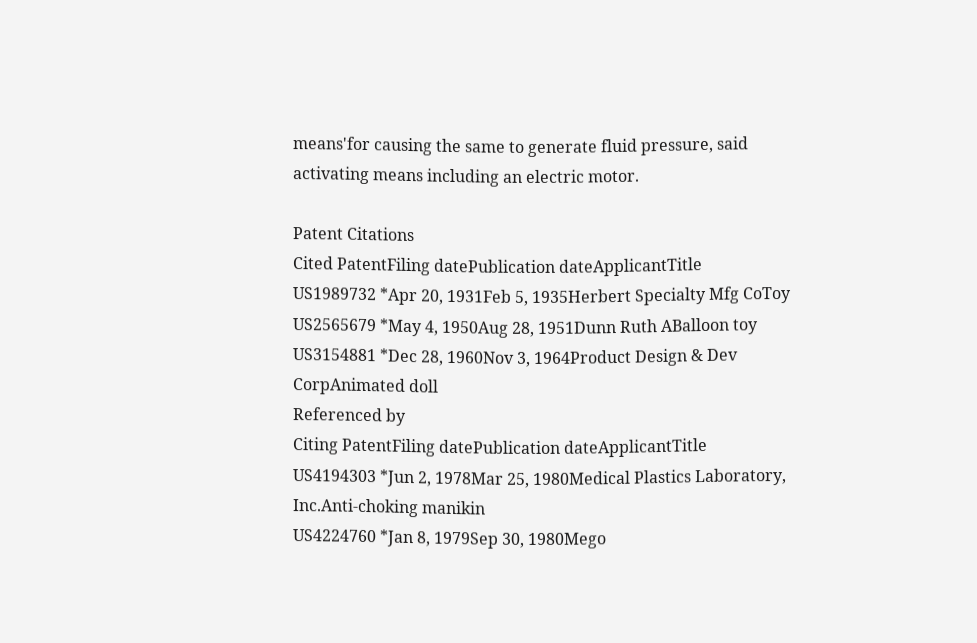means'for causing the same to generate fluid pressure, said activating means including an electric motor.

Patent Citations
Cited PatentFiling datePublication dateApplicantTitle
US1989732 *Apr 20, 1931Feb 5, 1935Herbert Specialty Mfg CoToy
US2565679 *May 4, 1950Aug 28, 1951Dunn Ruth ABalloon toy
US3154881 *Dec 28, 1960Nov 3, 1964Product Design & Dev CorpAnimated doll
Referenced by
Citing PatentFiling datePublication dateApplicantTitle
US4194303 *Jun 2, 1978Mar 25, 1980Medical Plastics Laboratory, Inc.Anti-choking manikin
US4224760 *Jan 8, 1979Sep 30, 1980Mego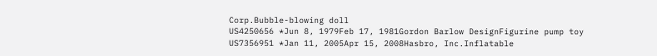Corp.Bubble-blowing doll
US4250656 *Jun 8, 1979Feb 17, 1981Gordon Barlow DesignFigurine pump toy
US7356951 *Jan 11, 2005Apr 15, 2008Hasbro, Inc.Inflatable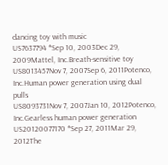dancing toy with music
US7637794 *Sep 10, 2003Dec 29, 2009Mattel, Inc.Breath-sensitive toy
US8013457Nov 7, 2007Sep 6, 2011Potenco, Inc.Human power generation using dual pulls
US8093731Nov 7, 2007Jan 10, 2012Potenco, Inc.Gearless human power generation
US20120077170 *Sep 27, 2011Mar 29, 2012The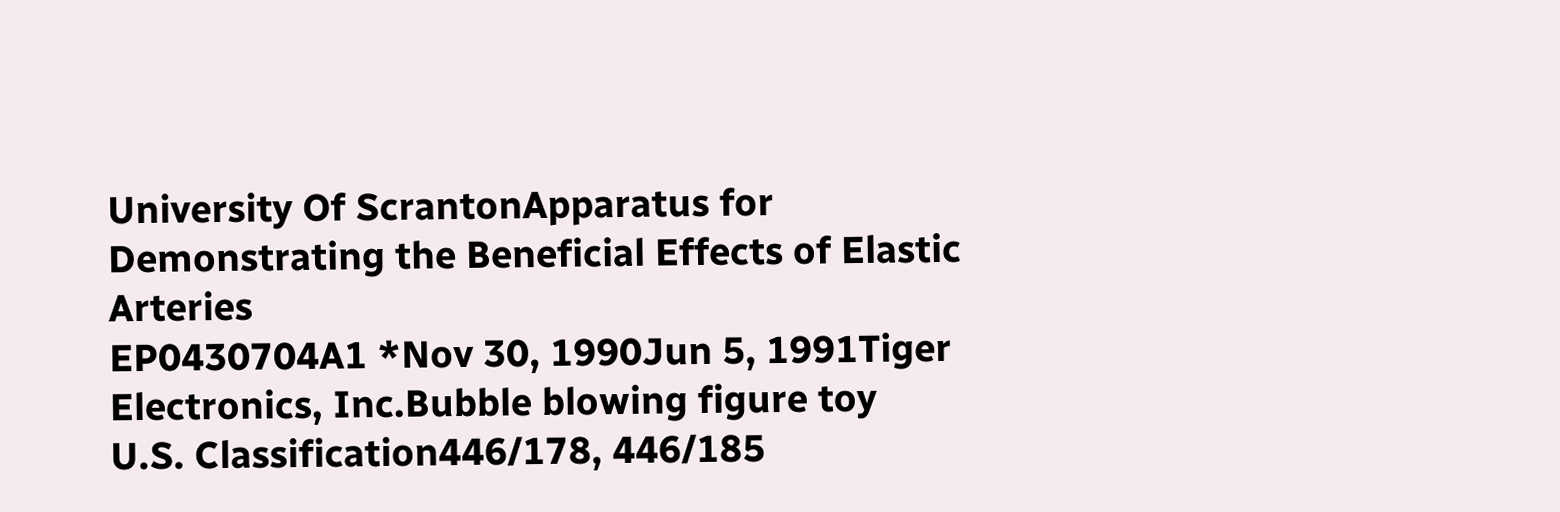University Of ScrantonApparatus for Demonstrating the Beneficial Effects of Elastic Arteries
EP0430704A1 *Nov 30, 1990Jun 5, 1991Tiger Electronics, Inc.Bubble blowing figure toy
U.S. Classification446/178, 446/185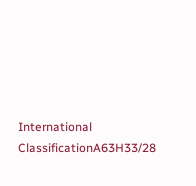International ClassificationA63H33/28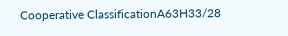Cooperative ClassificationA63H33/28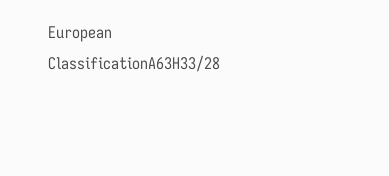European ClassificationA63H33/28